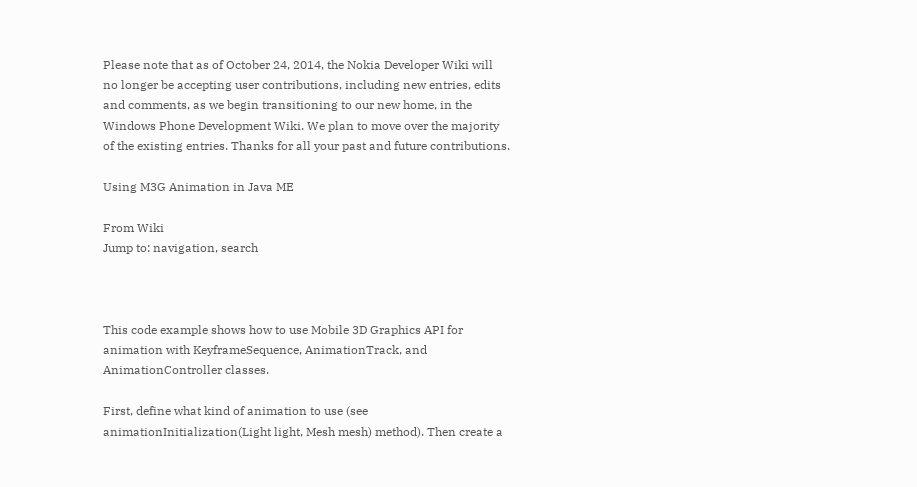Please note that as of October 24, 2014, the Nokia Developer Wiki will no longer be accepting user contributions, including new entries, edits and comments, as we begin transitioning to our new home, in the Windows Phone Development Wiki. We plan to move over the majority of the existing entries. Thanks for all your past and future contributions.

Using M3G Animation in Java ME

From Wiki
Jump to: navigation, search



This code example shows how to use Mobile 3D Graphics API for animation with KeyframeSequence, AnimationTrack, and AnimationController classes.

First, define what kind of animation to use (see animationInitialization(Light light, Mesh mesh) method). Then create a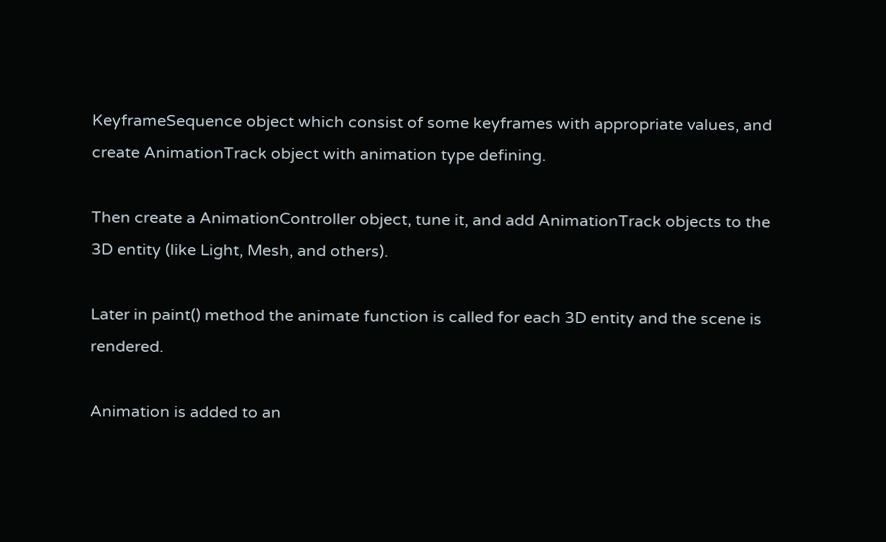KeyframeSequence object which consist of some keyframes with appropriate values, and create AnimationTrack object with animation type defining.

Then create a AnimationController object, tune it, and add AnimationTrack objects to the 3D entity (like Light, Mesh, and others).

Later in paint() method the animate function is called for each 3D entity and the scene is rendered.

Animation is added to an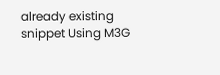already existing snippet Using M3G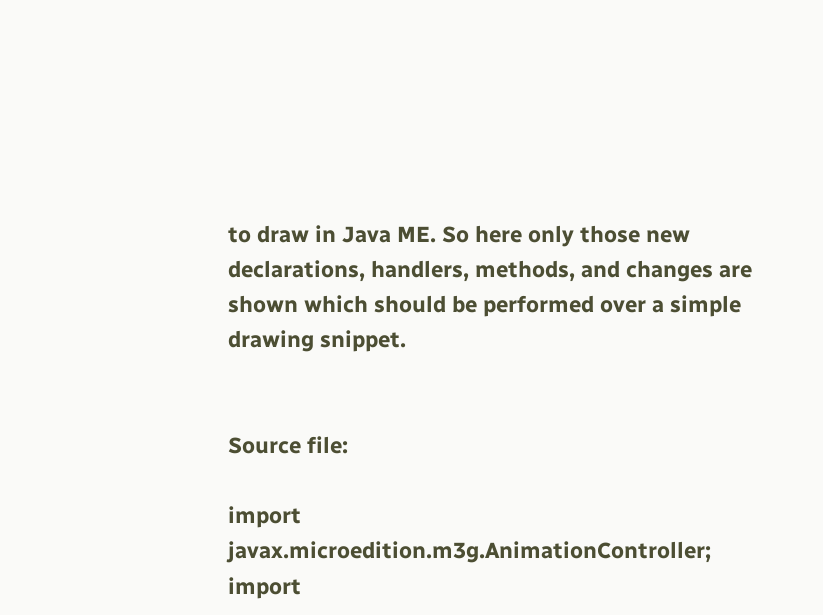to draw in Java ME. So here only those new declarations, handlers, methods, and changes are shown which should be performed over a simple drawing snippet.


Source file:

import javax.microedition.m3g.AnimationController;
import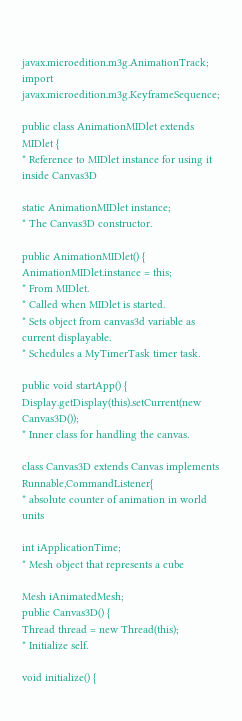javax.microedition.m3g.AnimationTrack;
import javax.microedition.m3g.KeyframeSequence;

public class AnimationMIDlet extends MIDlet {
* Reference to MIDlet instance for using it inside Canvas3D

static AnimationMIDlet instance;
* The Canvas3D constructor.

public AnimationMIDlet() {
AnimationMIDlet.instance = this;
* From MIDlet.
* Called when MIDlet is started.
* Sets object from canvas3d variable as current displayable.
* Schedules a MyTimerTask timer task.

public void startApp() {
Display.getDisplay(this).setCurrent(new Canvas3D());
* Inner class for handling the canvas.

class Canvas3D extends Canvas implements Runnable,CommandListener{
* absolute counter of animation in world units

int iApplicationTime;
* Mesh object that represents a cube

Mesh iAnimatedMesh;
public Canvas3D() {
Thread thread = new Thread(this);
* Initialize self.

void initialize() {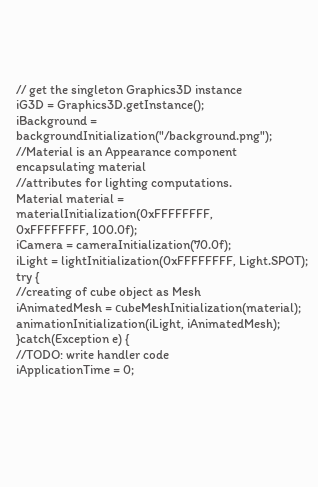// get the singleton Graphics3D instance
iG3D = Graphics3D.getInstance();
iBackground = backgroundInitialization("/background.png");
//Material is an Appearance component encapsulating material
//attributes for lighting computations.
Material material = materialInitialization(0xFFFFFFFF,
0xFFFFFFFF, 100.0f);
iCamera = cameraInitialization(70.0f);
iLight = lightInitialization(0xFFFFFFFF, Light.SPOT);
try {
//creating of cube object as Mesh
iAnimatedMesh = сubeMeshInitialization(material);
animationInitialization(iLight, iAnimatedMesh);
}catch(Exception e) {
//TODO: write handler code
iApplicationTime = 0;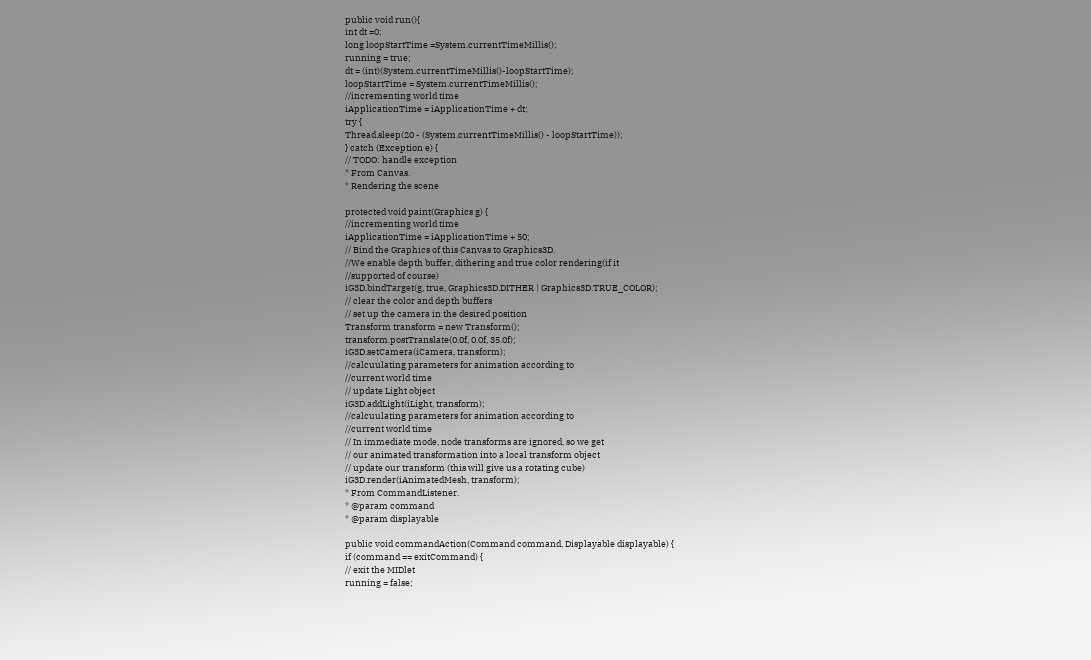public void run(){
int dt =0;
long loopStartTime =System.currentTimeMillis();
running = true;
dt = (int)(System.currentTimeMillis()-loopStartTime);
loopStartTime = System.currentTimeMillis();
//incrementing world time
iApplicationTime = iApplicationTime + dt;
try {
Thread.sleep(20 - (System.currentTimeMillis() - loopStartTime));
} catch (Exception e) {
// TODO: handle exception
* From Canvas.
* Rendering the scene

protected void paint(Graphics g) {
//incrementing world time
iApplicationTime = iApplicationTime + 50;
// Bind the Graphics of this Canvas to Graphics3D.
//We enable depth buffer, dithering and true color rendering(if it
//supported of course)
iG3D.bindTarget(g, true, Graphics3D.DITHER | Graphics3D.TRUE_COLOR);
// clear the color and depth buffers
// set up the camera in the desired position
Transform transform = new Transform();
transform.postTranslate(0.0f, 0.0f, 35.0f);
iG3D.setCamera(iCamera, transform);
//calcuulating parameters for animation according to
//current world time
// update Light object
iG3D.addLight(iLight, transform);
//calcuulating parameters for animation according to
//current world time
// In immediate mode, node transforms are ignored, so we get
// our animated transformation into a local transform object
// update our transform (this will give us a rotating cube)
iG3D.render(iAnimatedMesh, transform);
* From CommandListener.
* @param command
* @param displayable

public void commandAction(Command command, Displayable displayable) {
if (command == exitCommand) {
// exit the MIDlet
running = false;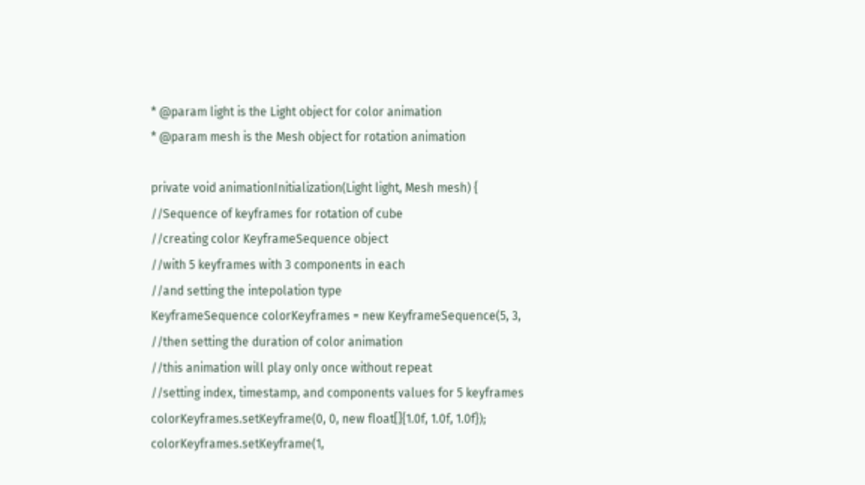* @param light is the Light object for color animation
* @param mesh is the Mesh object for rotation animation

private void animationInitialization(Light light, Mesh mesh) {
//Sequence of keyframes for rotation of cube
//creating color KeyframeSequence object
//with 5 keyframes with 3 components in each
//and setting the intepolation type
KeyframeSequence colorKeyframes = new KeyframeSequence(5, 3,
//then setting the duration of color animation
//this animation will play only once without repeat
//setting index, timestamp, and components values for 5 keyframes
colorKeyframes.setKeyframe(0, 0, new float[]{1.0f, 1.0f, 1.0f});
colorKeyframes.setKeyframe(1,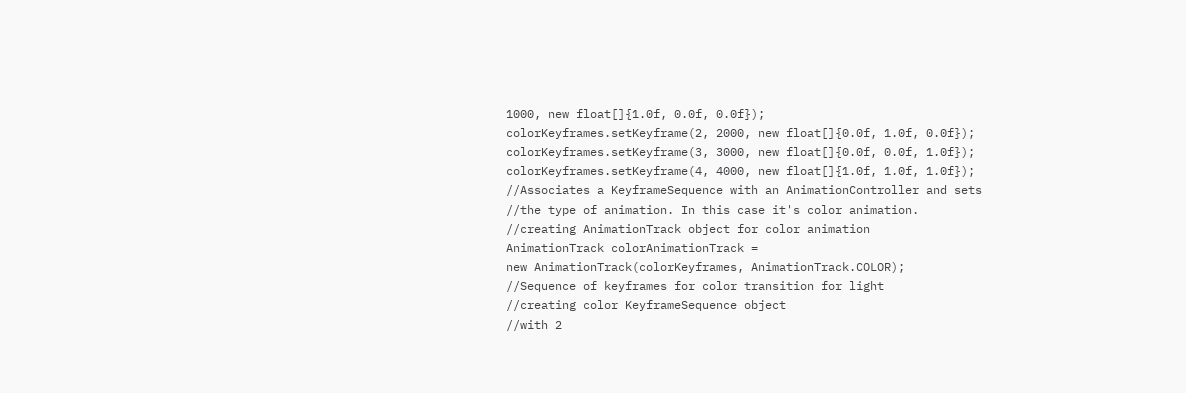1000, new float[]{1.0f, 0.0f, 0.0f});
colorKeyframes.setKeyframe(2, 2000, new float[]{0.0f, 1.0f, 0.0f});
colorKeyframes.setKeyframe(3, 3000, new float[]{0.0f, 0.0f, 1.0f});
colorKeyframes.setKeyframe(4, 4000, new float[]{1.0f, 1.0f, 1.0f});
//Associates a KeyframeSequence with an AnimationController and sets
//the type of animation. In this case it's color animation.
//creating AnimationTrack object for color animation
AnimationTrack colorAnimationTrack =
new AnimationTrack(colorKeyframes, AnimationTrack.COLOR);
//Sequence of keyframes for color transition for light
//creating color KeyframeSequence object
//with 2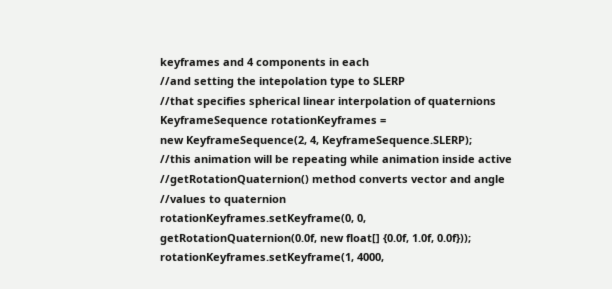keyframes and 4 components in each
//and setting the intepolation type to SLERP
//that specifies spherical linear interpolation of quaternions
KeyframeSequence rotationKeyframes =
new KeyframeSequence(2, 4, KeyframeSequence.SLERP);
//this animation will be repeating while animation inside active
//getRotationQuaternion() method converts vector and angle
//values to quaternion
rotationKeyframes.setKeyframe(0, 0,
getRotationQuaternion(0.0f, new float[] {0.0f, 1.0f, 0.0f}));
rotationKeyframes.setKeyframe(1, 4000,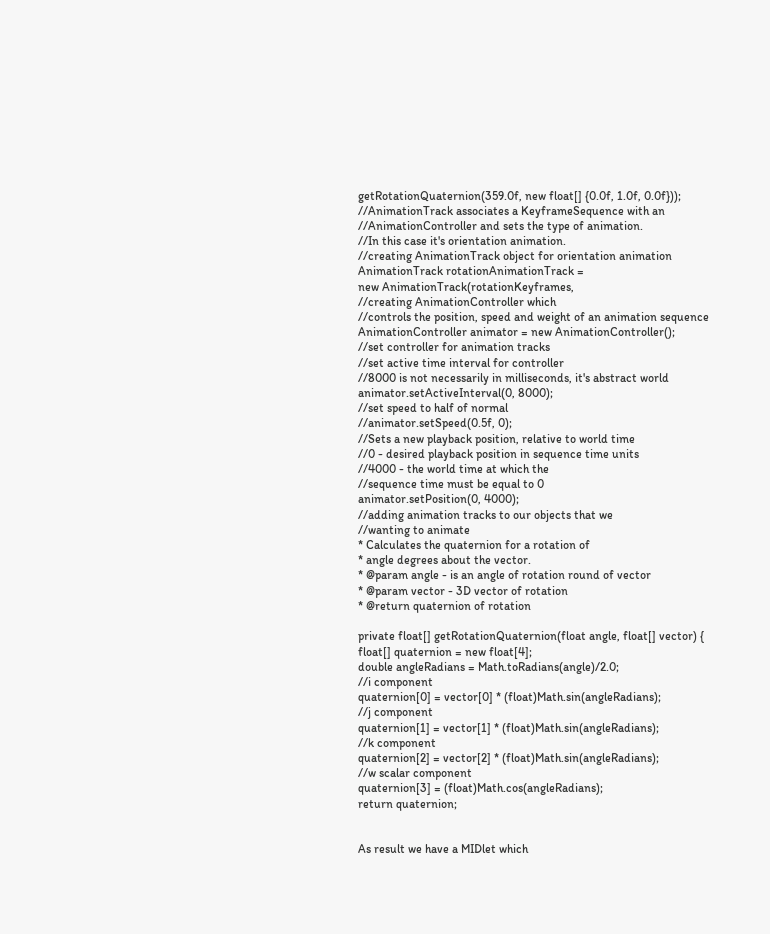getRotationQuaternion(359.0f, new float[] {0.0f, 1.0f, 0.0f}));
//AnimationTrack associates a KeyframeSequence with an
//AnimationController and sets the type of animation.
//In this case it's orientation animation.
//creating AnimationTrack object for orientation animation
AnimationTrack rotationAnimationTrack =
new AnimationTrack(rotationKeyframes,
//creating AnimationController which
//controls the position, speed and weight of an animation sequence
AnimationController animator = new AnimationController();
//set controller for animation tracks
//set active time interval for controller
//8000 is not necessarily in milliseconds, it's abstract world
animator.setActiveInterval(0, 8000);
//set speed to half of normal
//animator.setSpeed(0.5f, 0);
//Sets a new playback position, relative to world time
//0 - desired playback position in sequence time units
//4000 - the world time at which the
//sequence time must be equal to 0
animator.setPosition(0, 4000);
//adding animation tracks to our objects that we
//wanting to animate
* Calculates the quaternion for a rotation of
* angle degrees about the vector.
* @param angle - is an angle of rotation round of vector
* @param vector - 3D vector of rotation
* @return quaternion of rotation

private float[] getRotationQuaternion(float angle, float[] vector) {
float[] quaternion = new float[4];
double angleRadians = Math.toRadians(angle)/2.0;
//i component
quaternion[0] = vector[0] * (float)Math.sin(angleRadians);
//j component
quaternion[1] = vector[1] * (float)Math.sin(angleRadians);
//k component
quaternion[2] = vector[2] * (float)Math.sin(angleRadians);
//w scalar component
quaternion[3] = (float)Math.cos(angleRadians);
return quaternion;


As result we have a MIDlet which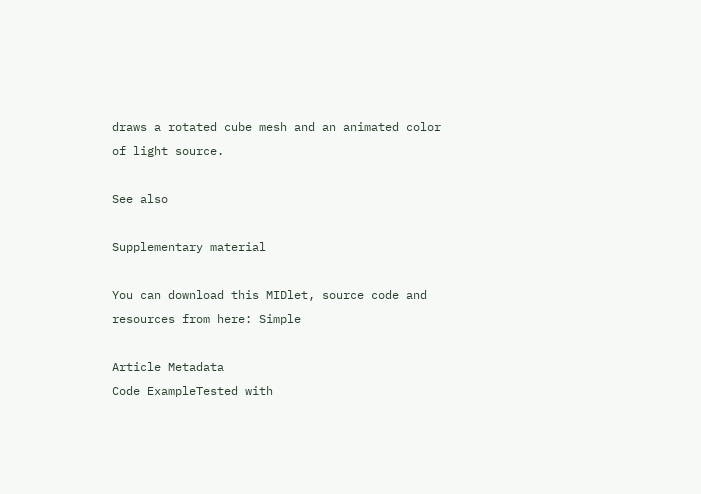draws a rotated cube mesh and an animated color of light source.

See also

Supplementary material

You can download this MIDlet, source code and resources from here: Simple

Article Metadata
Code ExampleTested with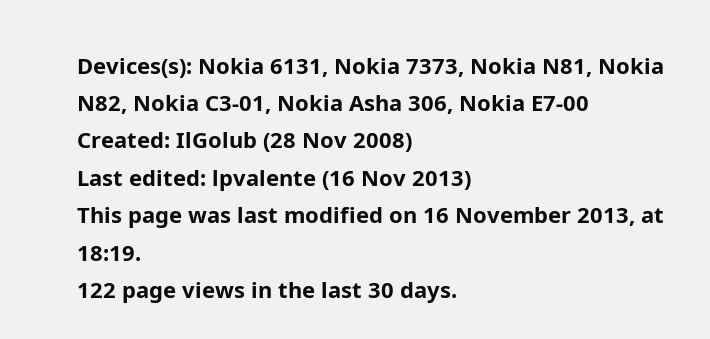Devices(s): Nokia 6131, Nokia 7373, Nokia N81, Nokia N82, Nokia C3-01, Nokia Asha 306, Nokia E7-00
Created: IlGolub (28 Nov 2008)
Last edited: lpvalente (16 Nov 2013)
This page was last modified on 16 November 2013, at 18:19.
122 page views in the last 30 days.